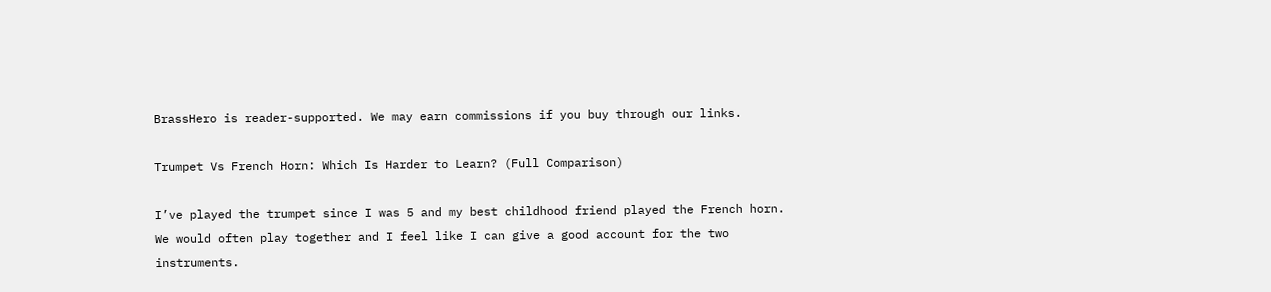BrassHero is reader-supported. We may earn commissions if you buy through our links.

Trumpet Vs French Horn: Which Is Harder to Learn? (Full Comparison)

I’ve played the trumpet since I was 5 and my best childhood friend played the French horn. We would often play together and I feel like I can give a good account for the two instruments.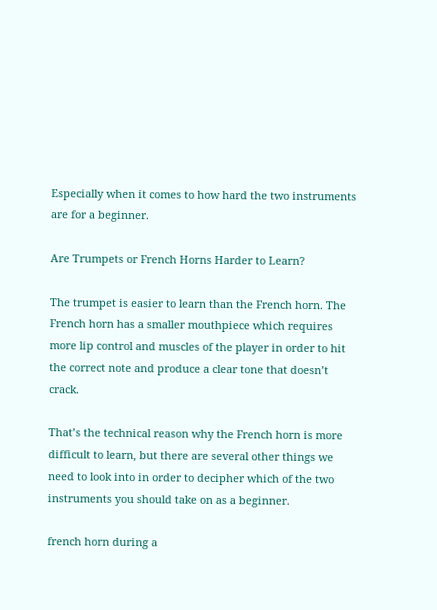Especially when it comes to how hard the two instruments are for a beginner.

Are Trumpets or French Horns Harder to Learn?

The trumpet is easier to learn than the French horn. The French horn has a smaller mouthpiece which requires more lip control and muscles of the player in order to hit the correct note and produce a clear tone that doesn’t crack.

That’s the technical reason why the French horn is more difficult to learn, but there are several other things we need to look into in order to decipher which of the two instruments you should take on as a beginner.

french horn during a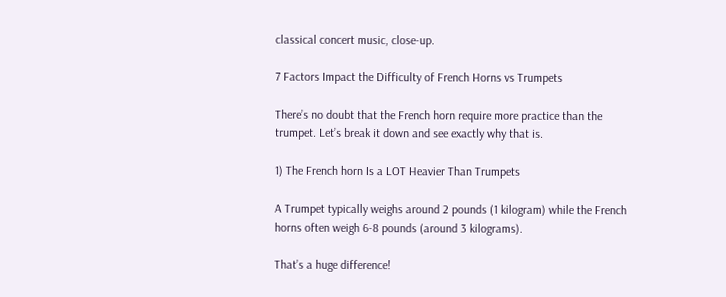classical concert music, close-up.

7 Factors Impact the Difficulty of French Horns vs Trumpets

There’s no doubt that the French horn require more practice than the trumpet. Let’s break it down and see exactly why that is.

1) The French horn Is a LOT Heavier Than Trumpets

A Trumpet typically weighs around 2 pounds (1 kilogram) while the French horns often weigh 6-8 pounds (around 3 kilograms).

That’s a huge difference!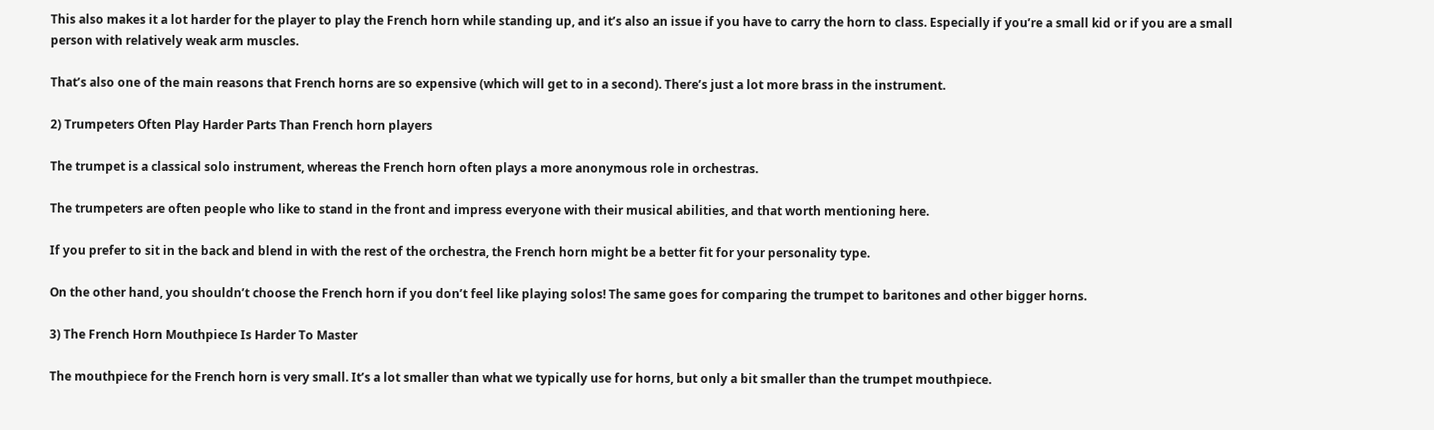This also makes it a lot harder for the player to play the French horn while standing up, and it’s also an issue if you have to carry the horn to class. Especially if you’re a small kid or if you are a small person with relatively weak arm muscles.

That’s also one of the main reasons that French horns are so expensive (which will get to in a second). There’s just a lot more brass in the instrument.

2) Trumpeters Often Play Harder Parts Than French horn players

The trumpet is a classical solo instrument, whereas the French horn often plays a more anonymous role in orchestras.

The trumpeters are often people who like to stand in the front and impress everyone with their musical abilities, and that worth mentioning here.

If you prefer to sit in the back and blend in with the rest of the orchestra, the French horn might be a better fit for your personality type.

On the other hand, you shouldn’t choose the French horn if you don’t feel like playing solos! The same goes for comparing the trumpet to baritones and other bigger horns.

3) The French Horn Mouthpiece Is Harder To Master

The mouthpiece for the French horn is very small. It’s a lot smaller than what we typically use for horns, but only a bit smaller than the trumpet mouthpiece.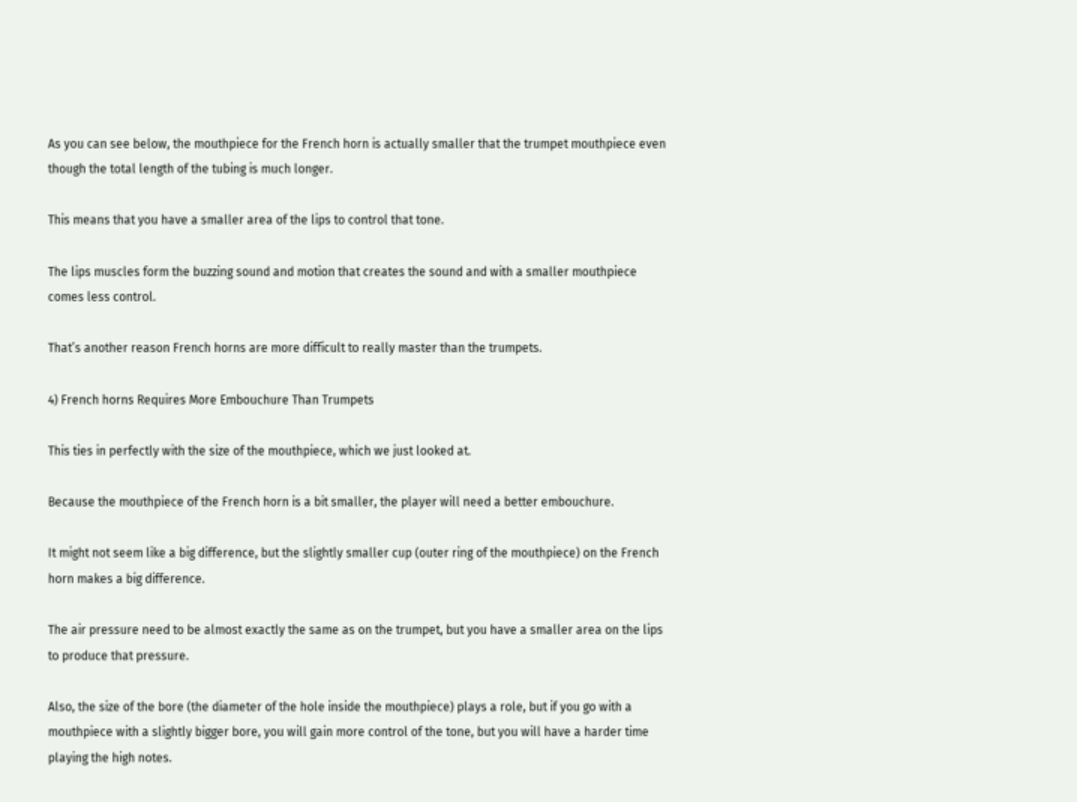As you can see below, the mouthpiece for the French horn is actually smaller that the trumpet mouthpiece even though the total length of the tubing is much longer.

This means that you have a smaller area of the lips to control that tone.

The lips muscles form the buzzing sound and motion that creates the sound and with a smaller mouthpiece comes less control.

That’s another reason French horns are more difficult to really master than the trumpets.

4) French horns Requires More Embouchure Than Trumpets

This ties in perfectly with the size of the mouthpiece, which we just looked at.

Because the mouthpiece of the French horn is a bit smaller, the player will need a better embouchure.

It might not seem like a big difference, but the slightly smaller cup (outer ring of the mouthpiece) on the French horn makes a big difference.

The air pressure need to be almost exactly the same as on the trumpet, but you have a smaller area on the lips to produce that pressure.

Also, the size of the bore (the diameter of the hole inside the mouthpiece) plays a role, but if you go with a mouthpiece with a slightly bigger bore, you will gain more control of the tone, but you will have a harder time playing the high notes.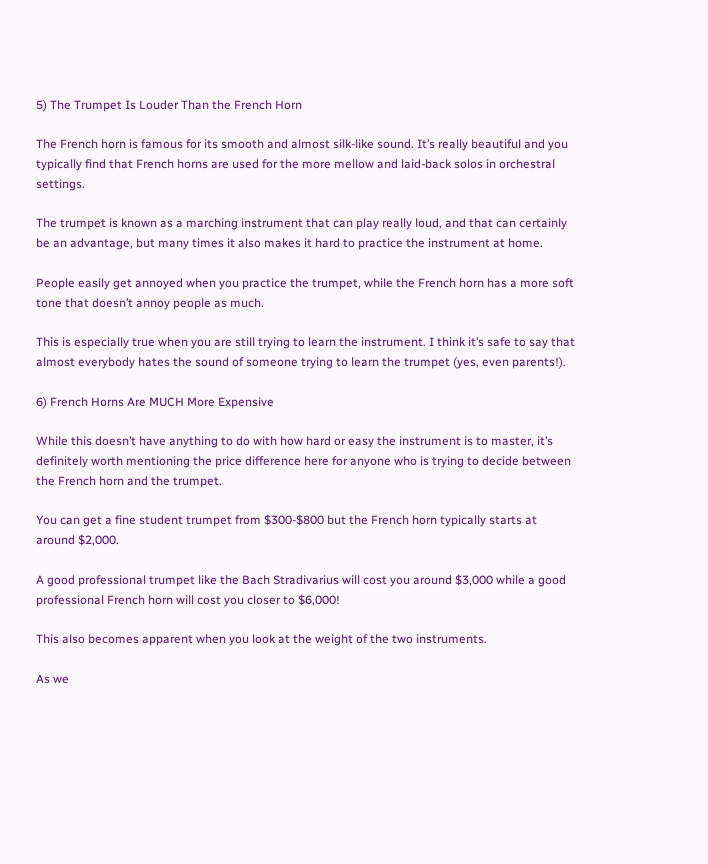5) The Trumpet Is Louder Than the French Horn

The French horn is famous for its smooth and almost silk-like sound. It’s really beautiful and you typically find that French horns are used for the more mellow and laid-back solos in orchestral settings.

The trumpet is known as a marching instrument that can play really loud, and that can certainly be an advantage, but many times it also makes it hard to practice the instrument at home.

People easily get annoyed when you practice the trumpet, while the French horn has a more soft tone that doesn’t annoy people as much.

This is especially true when you are still trying to learn the instrument. I think it’s safe to say that almost everybody hates the sound of someone trying to learn the trumpet (yes, even parents!).

6) French Horns Are MUCH More Expensive

While this doesn’t have anything to do with how hard or easy the instrument is to master, it’s definitely worth mentioning the price difference here for anyone who is trying to decide between the French horn and the trumpet.

You can get a fine student trumpet from $300-$800 but the French horn typically starts at around $2,000.

A good professional trumpet like the Bach Stradivarius will cost you around $3,000 while a good professional French horn will cost you closer to $6,000!

This also becomes apparent when you look at the weight of the two instruments.

As we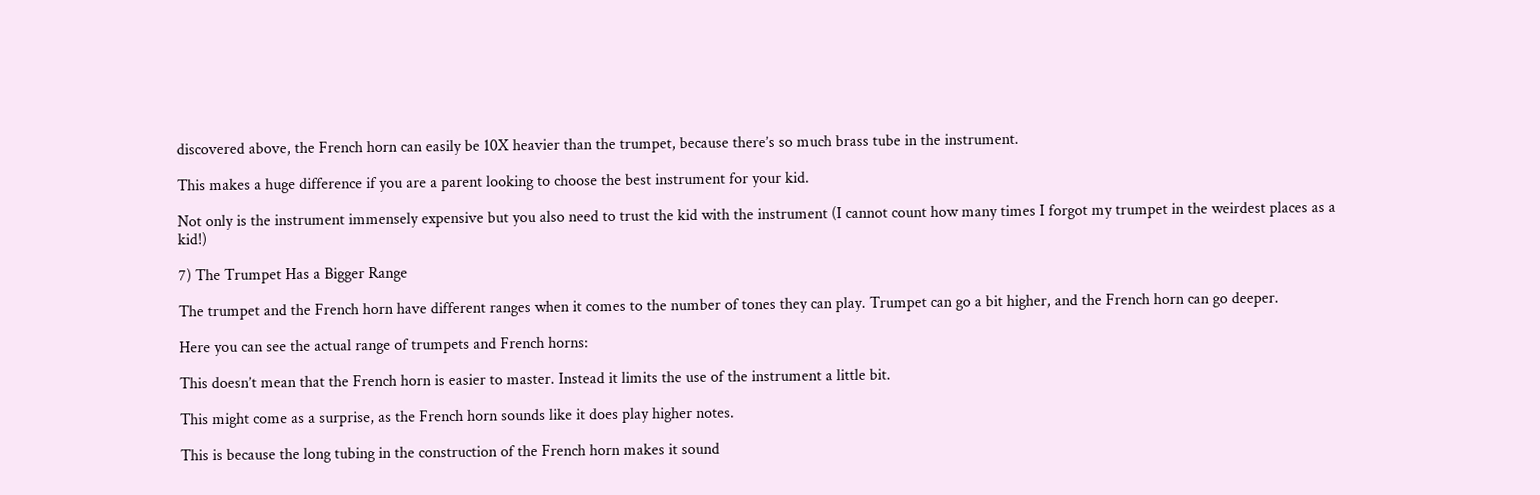discovered above, the French horn can easily be 10X heavier than the trumpet, because there’s so much brass tube in the instrument.

This makes a huge difference if you are a parent looking to choose the best instrument for your kid.

Not only is the instrument immensely expensive but you also need to trust the kid with the instrument (I cannot count how many times I forgot my trumpet in the weirdest places as a kid!)

7) The Trumpet Has a Bigger Range

The trumpet and the French horn have different ranges when it comes to the number of tones they can play. Trumpet can go a bit higher, and the French horn can go deeper.

Here you can see the actual range of trumpets and French horns:

This doesn’t mean that the French horn is easier to master. Instead it limits the use of the instrument a little bit.

This might come as a surprise, as the French horn sounds like it does play higher notes.

This is because the long tubing in the construction of the French horn makes it sound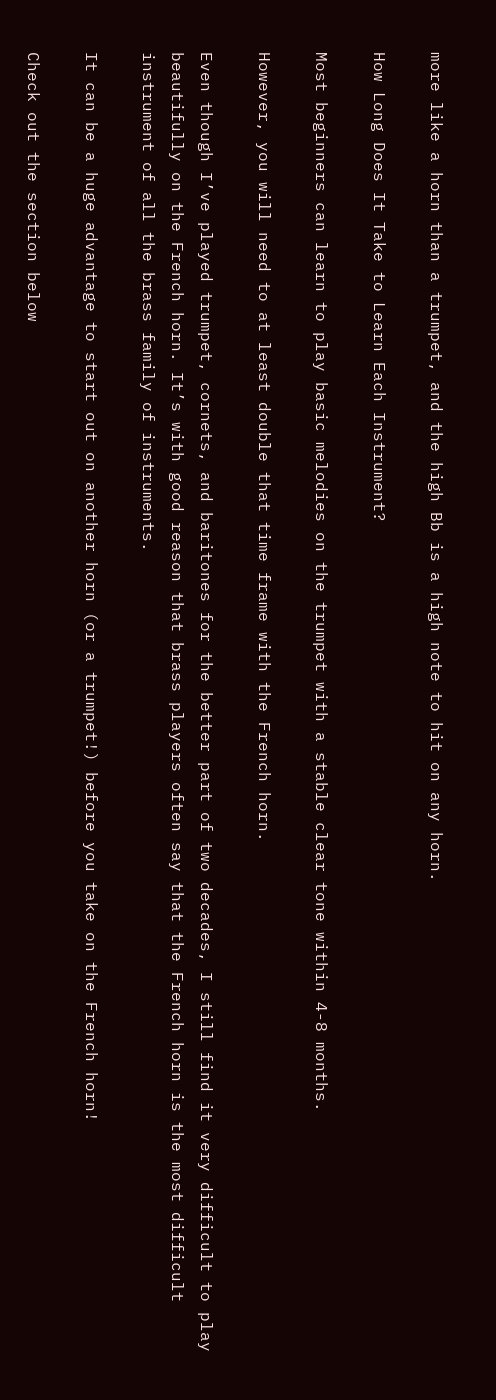more like a horn than a trumpet, and the high Bb is a high note to hit on any horn.

How Long Does It Take to Learn Each Instrument?

Most beginners can learn to play basic melodies on the trumpet with a stable clear tone within 4-8 months.

However, you will need to at least double that time frame with the French horn.

Even though I’ve played trumpet, cornets, and baritones for the better part of two decades, I still find it very difficult to play beautifully on the French horn. It’s with good reason that brass players often say that the French horn is the most difficult instrument of all the brass family of instruments.

It can be a huge advantage to start out on another horn (or a trumpet!) before you take on the French horn!

Check out the section below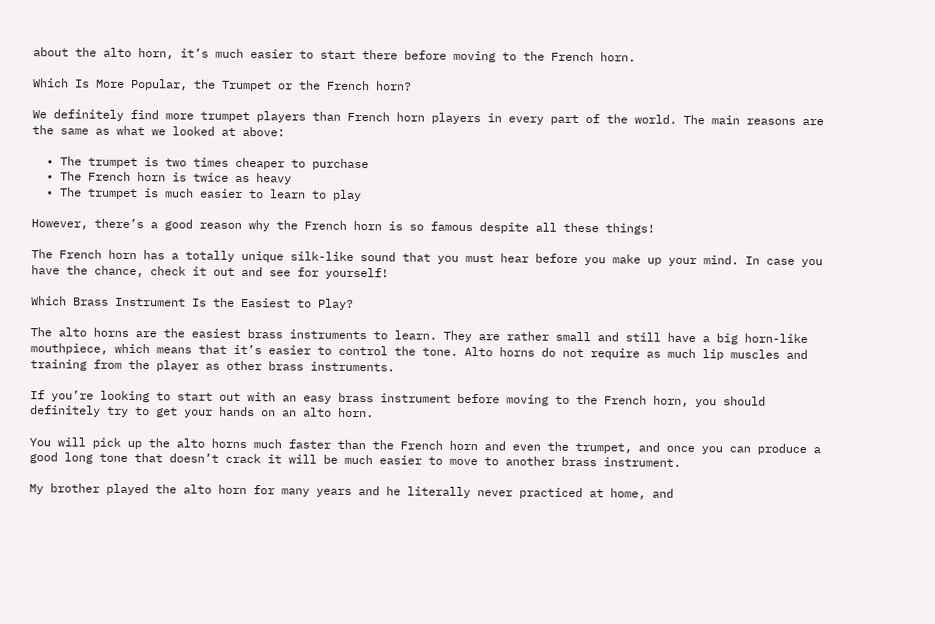about the alto horn, it’s much easier to start there before moving to the French horn.

Which Is More Popular, the Trumpet or the French horn?

We definitely find more trumpet players than French horn players in every part of the world. The main reasons are the same as what we looked at above:

  • The trumpet is two times cheaper to purchase
  • The French horn is twice as heavy
  • The trumpet is much easier to learn to play

However, there’s a good reason why the French horn is so famous despite all these things!

The French horn has a totally unique silk-like sound that you must hear before you make up your mind. In case you have the chance, check it out and see for yourself!

Which Brass Instrument Is the Easiest to Play?

The alto horns are the easiest brass instruments to learn. They are rather small and still have a big horn-like mouthpiece, which means that it’s easier to control the tone. Alto horns do not require as much lip muscles and training from the player as other brass instruments.

If you’re looking to start out with an easy brass instrument before moving to the French horn, you should definitely try to get your hands on an alto horn.

You will pick up the alto horns much faster than the French horn and even the trumpet, and once you can produce a good long tone that doesn’t crack it will be much easier to move to another brass instrument.

My brother played the alto horn for many years and he literally never practiced at home, and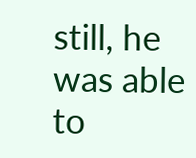still, he was able to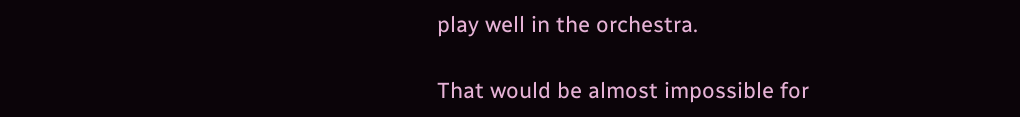play well in the orchestra.

That would be almost impossible for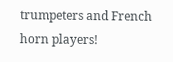trumpeters and French horn players!